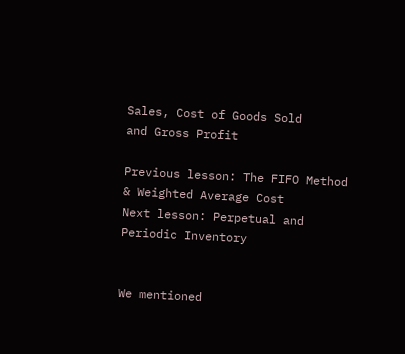Sales, Cost of Goods Sold
and Gross Profit

Previous lesson: The FIFO Method & Weighted Average Cost
Next lesson: Perpetual and Periodic Inventory


We mentioned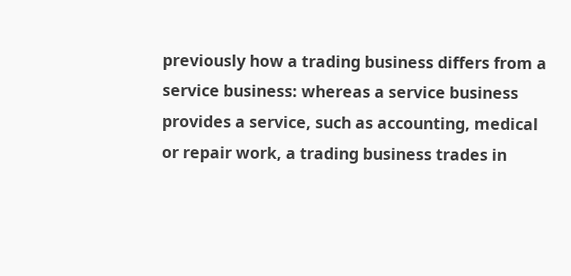previously how a trading business differs from a service business: whereas a service business provides a service, such as accounting, medical or repair work, a trading business trades in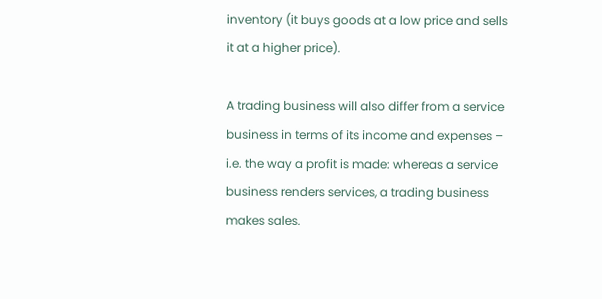inventory (it buys goods at a low price and sells it at a higher price).

A trading business will also differ from a service business in terms of its income and expenses – i.e. the way a profit is made: whereas a service business renders services, a trading business makes sales.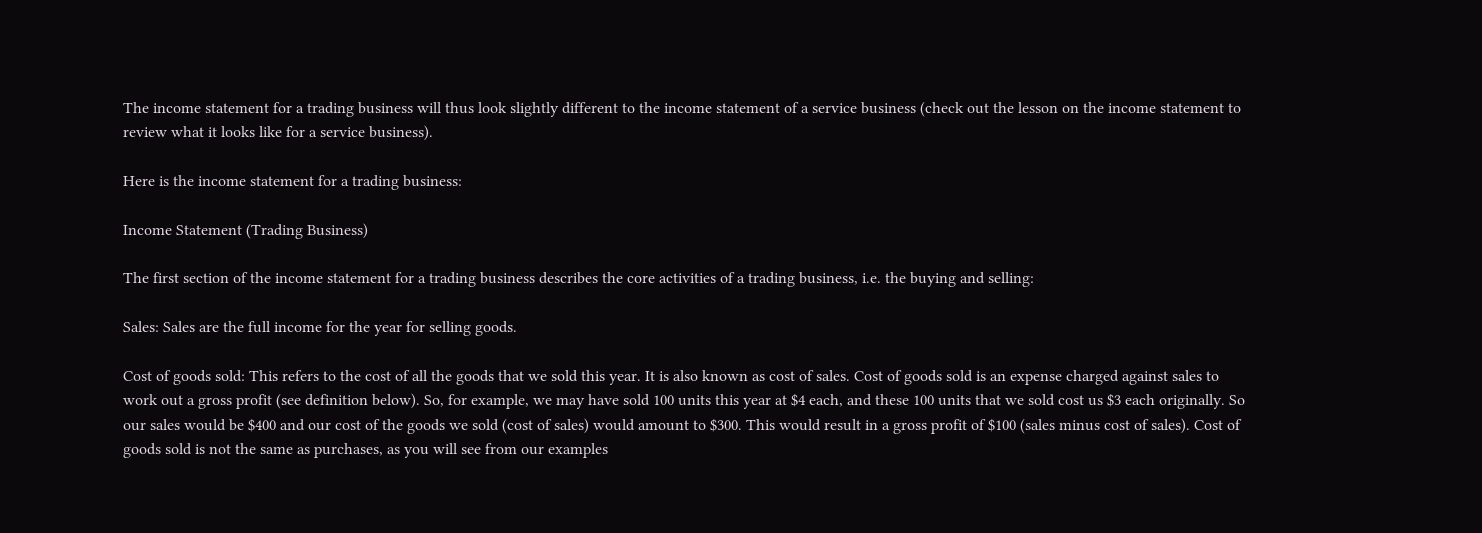The income statement for a trading business will thus look slightly different to the income statement of a service business (check out the lesson on the income statement to review what it looks like for a service business).

Here is the income statement for a trading business:

Income Statement (Trading Business)

The first section of the income statement for a trading business describes the core activities of a trading business, i.e. the buying and selling:

Sales: Sales are the full income for the year for selling goods.

Cost of goods sold: This refers to the cost of all the goods that we sold this year. It is also known as cost of sales. Cost of goods sold is an expense charged against sales to work out a gross profit (see definition below). So, for example, we may have sold 100 units this year at $4 each, and these 100 units that we sold cost us $3 each originally. So our sales would be $400 and our cost of the goods we sold (cost of sales) would amount to $300. This would result in a gross profit of $100 (sales minus cost of sales). Cost of goods sold is not the same as purchases, as you will see from our examples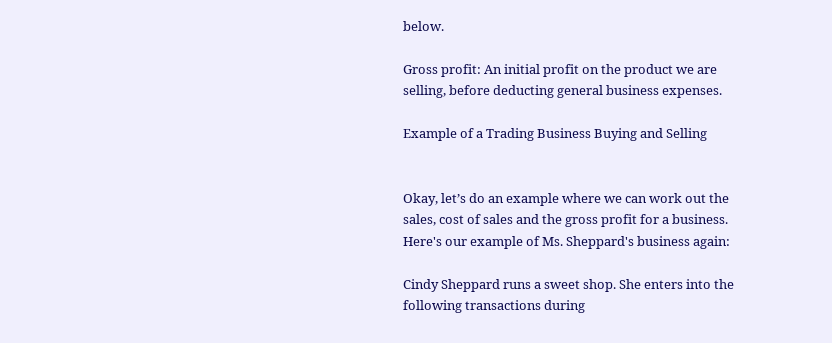below.

Gross profit: An initial profit on the product we are selling, before deducting general business expenses.

Example of a Trading Business Buying and Selling


Okay, let’s do an example where we can work out the sales, cost of sales and the gross profit for a business. Here's our example of Ms. Sheppard's business again:

Cindy Sheppard runs a sweet shop. She enters into the following transactions during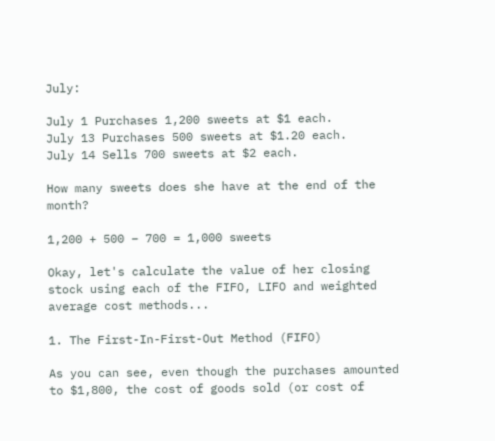July:

July 1 Purchases 1,200 sweets at $1 each.
July 13 Purchases 500 sweets at $1.20 each.
July 14 Sells 700 sweets at $2 each.

How many sweets does she have at the end of the month?

1,200 + 500 – 700 = 1,000 sweets

Okay, let's calculate the value of her closing stock using each of the FIFO, LIFO and weighted average cost methods...

1. The First-In-First-Out Method (FIFO)

As you can see, even though the purchases amounted to $1,800, the cost of goods sold (or cost of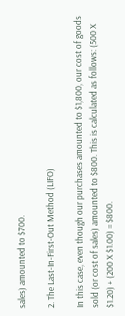sales) amounted to $700.

2. The Last-In-First-Out Method (LIFO)

In this case, even though our purchases amounted to $1,800, our cost of goods sold (or cost of sales) amounted to $800. This is calculated as follows: (500 X $1.20) + (200 X $1.00) = $800.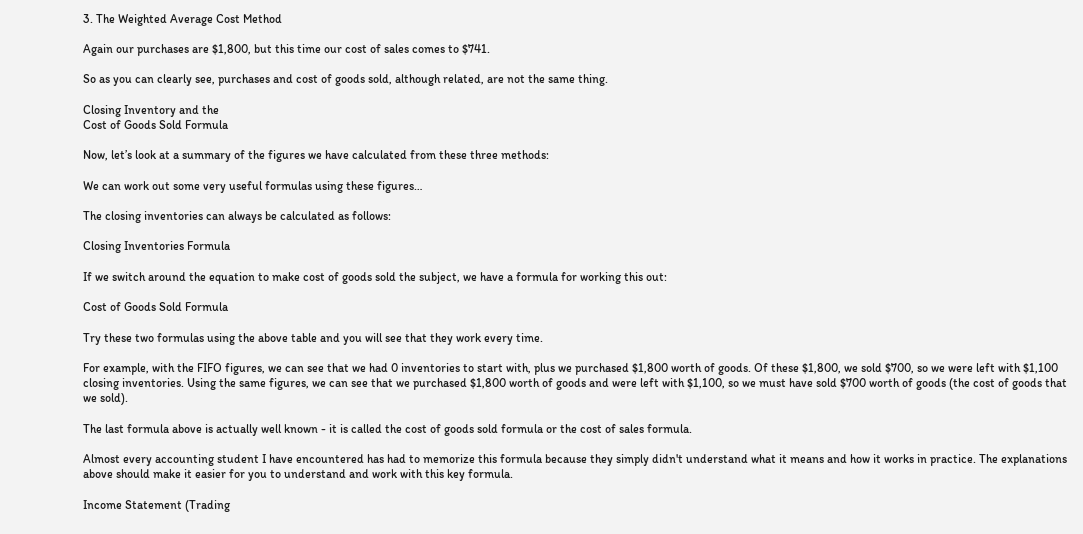3. The Weighted Average Cost Method

Again our purchases are $1,800, but this time our cost of sales comes to $741.

So as you can clearly see, purchases and cost of goods sold, although related, are not the same thing.

Closing Inventory and the
Cost of Goods Sold Formula

Now, let’s look at a summary of the figures we have calculated from these three methods:

We can work out some very useful formulas using these figures…

The closing inventories can always be calculated as follows:

Closing Inventories Formula

If we switch around the equation to make cost of goods sold the subject, we have a formula for working this out:

Cost of Goods Sold Formula

Try these two formulas using the above table and you will see that they work every time.

For example, with the FIFO figures, we can see that we had 0 inventories to start with, plus we purchased $1,800 worth of goods. Of these $1,800, we sold $700, so we were left with $1,100 closing inventories. Using the same figures, we can see that we purchased $1,800 worth of goods and were left with $1,100, so we must have sold $700 worth of goods (the cost of goods that we sold).

The last formula above is actually well known - it is called the cost of goods sold formula or the cost of sales formula.

Almost every accounting student I have encountered has had to memorize this formula because they simply didn't understand what it means and how it works in practice. The explanations above should make it easier for you to understand and work with this key formula.

Income Statement (Trading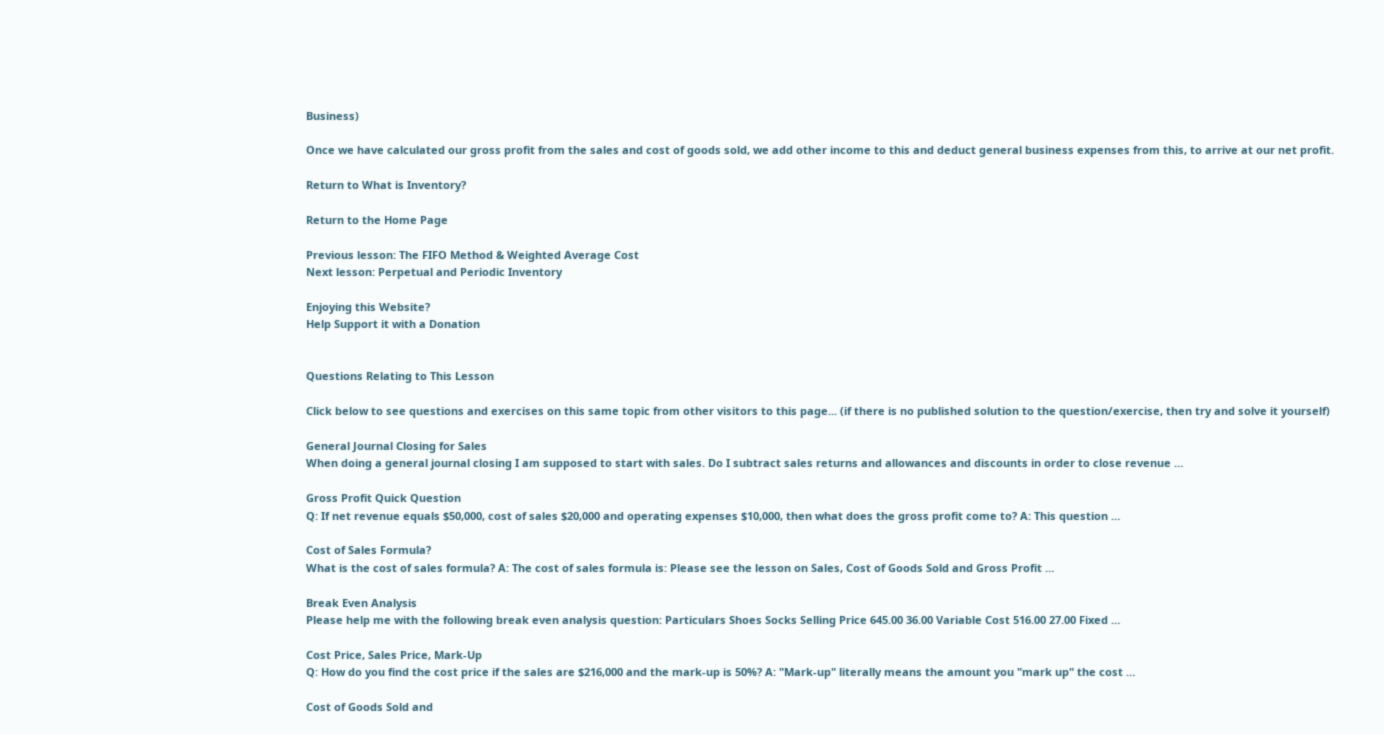Business)

Once we have calculated our gross profit from the sales and cost of goods sold, we add other income to this and deduct general business expenses from this, to arrive at our net profit.

Return to What is Inventory?

Return to the Home Page

Previous lesson: The FIFO Method & Weighted Average Cost
Next lesson: Perpetual and Periodic Inventory

Enjoying this Website?
Help Support it with a Donation


Questions Relating to This Lesson

Click below to see questions and exercises on this same topic from other visitors to this page... (if there is no published solution to the question/exercise, then try and solve it yourself)

General Journal Closing for Sales
When doing a general journal closing I am supposed to start with sales. Do I subtract sales returns and allowances and discounts in order to close revenue …

Gross Profit Quick Question
Q: If net revenue equals $50,000, cost of sales $20,000 and operating expenses $10,000, then what does the gross profit come to? A: This question …

Cost of Sales Formula?
What is the cost of sales formula? A: The cost of sales formula is: Please see the lesson on Sales, Cost of Goods Sold and Gross Profit …

Break Even Analysis
Please help me with the following break even analysis question: Particulars Shoes Socks Selling Price 645.00 36.00 Variable Cost 516.00 27.00 Fixed …

Cost Price, Sales Price, Mark-Up
Q: How do you find the cost price if the sales are $216,000 and the mark-up is 50%? A: "Mark-up" literally means the amount you "mark up" the cost …

Cost of Goods Sold and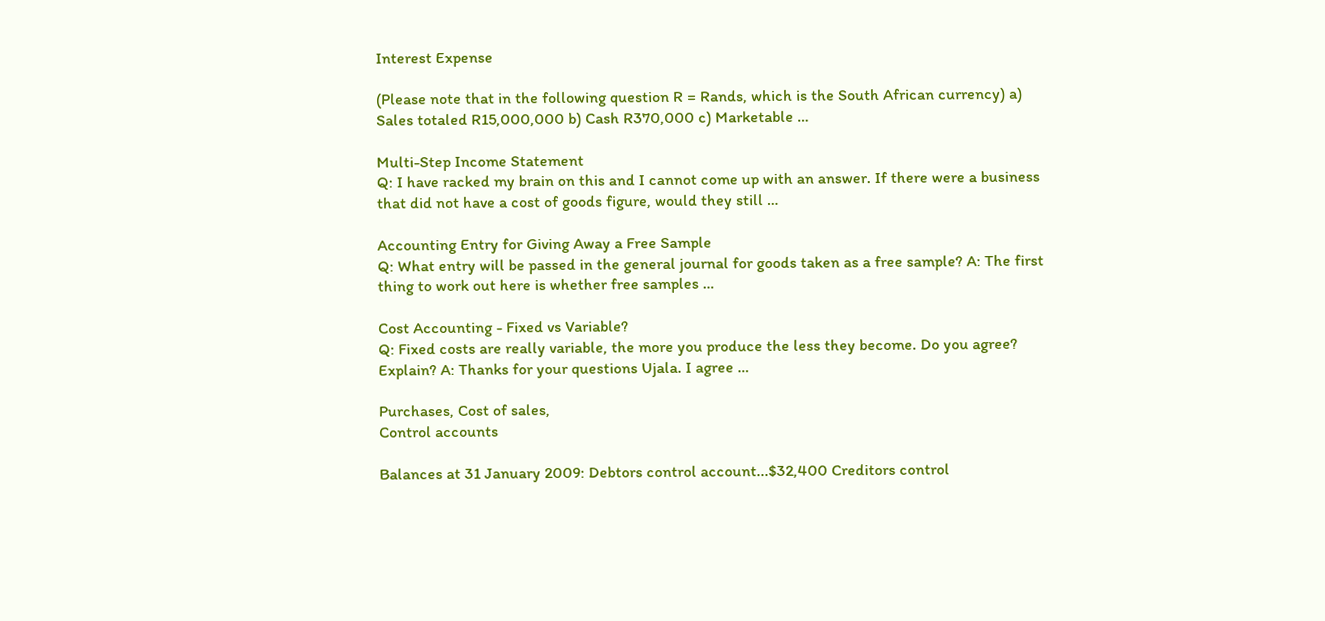Interest Expense

(Please note that in the following question R = Rands, which is the South African currency) a) Sales totaled R15,000,000 b) Cash R370,000 c) Marketable …

Multi-Step Income Statement
Q: I have racked my brain on this and I cannot come up with an answer. If there were a business that did not have a cost of goods figure, would they still …

Accounting Entry for Giving Away a Free Sample
Q: What entry will be passed in the general journal for goods taken as a free sample? A: The first thing to work out here is whether free samples …

Cost Accounting - Fixed vs Variable?
Q: Fixed costs are really variable, the more you produce the less they become. Do you agree? Explain? A: Thanks for your questions Ujala. I agree …

Purchases, Cost of sales,
Control accounts

Balances at 31 January 2009: Debtors control account...$32,400 Creditors control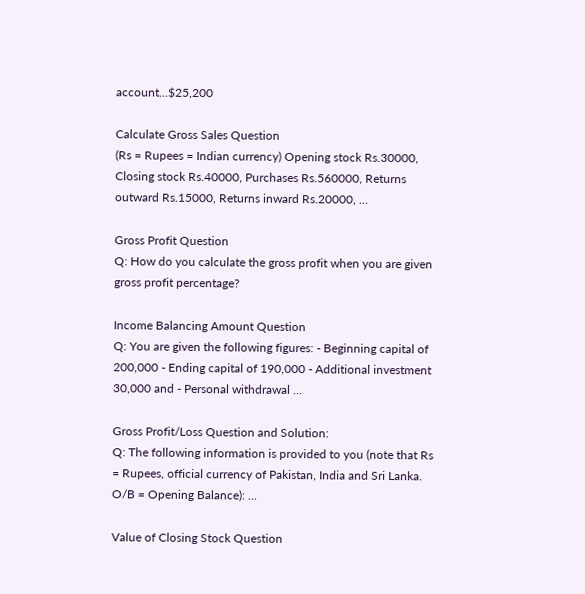account...$25,200

Calculate Gross Sales Question
(Rs = Rupees = Indian currency) Opening stock Rs.30000, Closing stock Rs.40000, Purchases Rs.560000, Returns outward Rs.15000, Returns inward Rs.20000, …

Gross Profit Question
Q: How do you calculate the gross profit when you are given gross profit percentage?

Income Balancing Amount Question
Q: You are given the following figures: - Beginning capital of 200,000 - Ending capital of 190,000 - Additional investment 30,000 and - Personal withdrawal …

Gross Profit/Loss Question and Solution:
Q: The following information is provided to you (note that Rs = Rupees, official currency of Pakistan, India and Sri Lanka. O/B = Opening Balance): …

Value of Closing Stock Question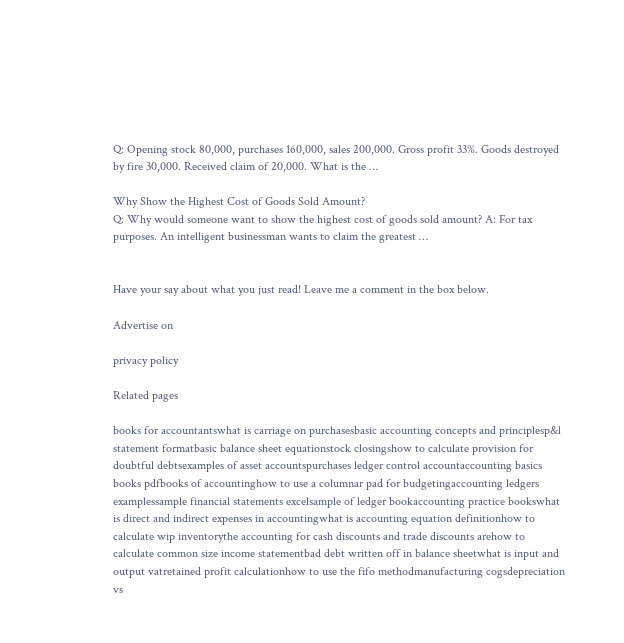Q: Opening stock 80,000, purchases 160,000, sales 200,000. Gross profit 33%. Goods destroyed by fire 30,000. Received claim of 20,000. What is the …

Why Show the Highest Cost of Goods Sold Amount?
Q: Why would someone want to show the highest cost of goods sold amount? A: For tax purposes. An intelligent businessman wants to claim the greatest …


Have your say about what you just read! Leave me a comment in the box below.

Advertise on

privacy policy

Related pages

books for accountantswhat is carriage on purchasesbasic accounting concepts and principlesp&l statement formatbasic balance sheet equationstock closingshow to calculate provision for doubtful debtsexamples of asset accountspurchases ledger control accountaccounting basics books pdfbooks of accountinghow to use a columnar pad for budgetingaccounting ledgers examplessample financial statements excelsample of ledger bookaccounting practice bookswhat is direct and indirect expenses in accountingwhat is accounting equation definitionhow to calculate wip inventorythe accounting for cash discounts and trade discounts arehow to calculate common size income statementbad debt written off in balance sheetwhat is input and output vatretained profit calculationhow to use the fifo methodmanufacturing cogsdepreciation vs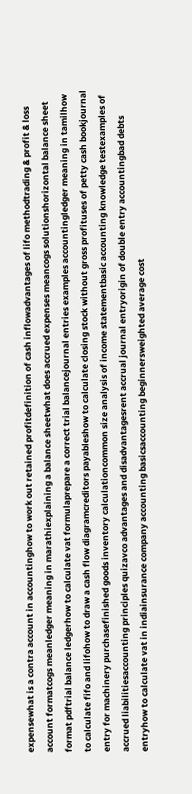expensewhat is a contra account in accountinghow to work out retained profitdefinition of cash inflowadvantages of lifo methodtrading & profit & loss account formatcogs meanledger meaning in marathiexplaining a balance sheetwhat does accrued expenses meancogs solutionshorizontal balance sheet format pdftrial balance ledgerhow to calculate vat formulaprepare a correct trial balancejournal entries examples accountingledger meaning in tamilhow to calculate fifo and lifohow to draw a cash flow diagramcreditors payableshow to calculate closing stock without gross profituses of petty cash bookjournal entry for machinery purchasefinished goods inventory calculationcommon size analysis of income statementbasic accounting knowledge testexamples of accrued liabilitiesaccounting principles quizavco advantages and disadvantagesrent accrual journal entryorigin of double entry accountingbad debts entryhow to calculate vat in indiainsurance company accounting basicsaccounting beginnersweighted average cost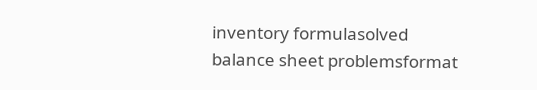inventory formulasolved balance sheet problemsformat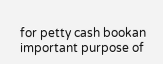for petty cash bookan important purpose of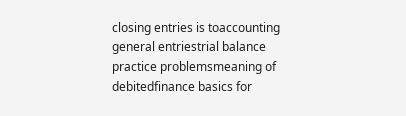closing entries is toaccounting general entriestrial balance practice problemsmeaning of debitedfinance basics for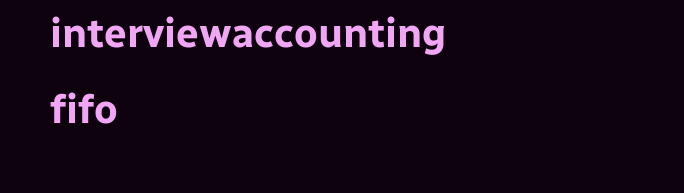interviewaccounting fifo